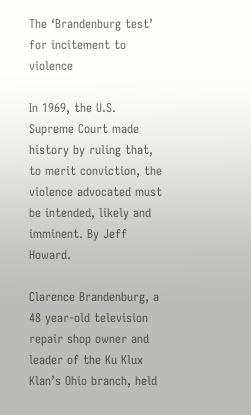The ‘Brandenburg test’ for incitement to violence

In 1969, the U.S. Supreme Court made history by ruling that, to merit conviction, the violence advocated must be intended, likely and imminent. By Jeff Howard.

Clarence Brandenburg, a 48 year-old television repair shop owner and leader of the Ku Klux Klan’s Ohio branch, held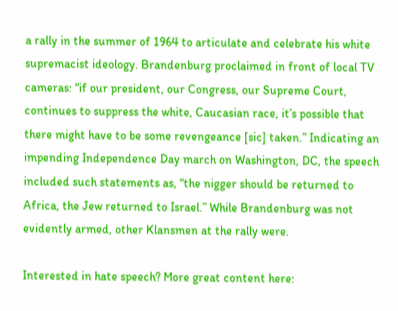a rally in the summer of 1964 to articulate and celebrate his white supremacist ideology. Brandenburg proclaimed in front of local TV cameras: “if our president, our Congress, our Supreme Court, continues to suppress the white, Caucasian race, it’s possible that there might have to be some revengeance [sic] taken.” Indicating an impending Independence Day march on Washington, DC, the speech included such statements as, “the nigger should be returned to Africa, the Jew returned to Israel.” While Brandenburg was not evidently armed, other Klansmen at the rally were.

Interested in hate speech? More great content here: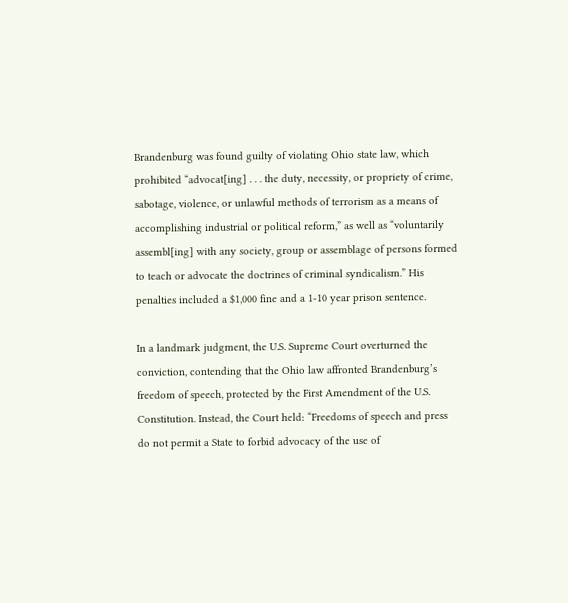Brandenburg was found guilty of violating Ohio state law, which prohibited “advocat[ing] . . . the duty, necessity, or propriety of crime, sabotage, violence, or unlawful methods of terrorism as a means of accomplishing industrial or political reform,” as well as “voluntarily assembl[ing] with any society, group or assemblage of persons formed to teach or advocate the doctrines of criminal syndicalism.” His penalties included a $1,000 fine and a 1-10 year prison sentence.

In a landmark judgment, the U.S. Supreme Court overturned the conviction, contending that the Ohio law affronted Brandenburg’s freedom of speech, protected by the First Amendment of the U.S. Constitution. Instead, the Court held: “Freedoms of speech and press do not permit a State to forbid advocacy of the use of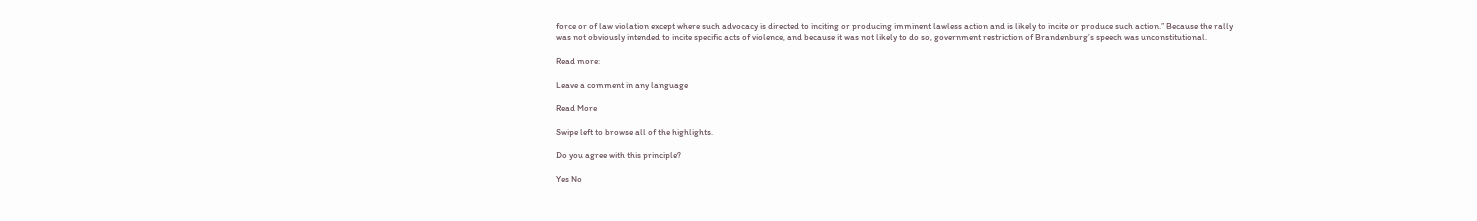force or of law violation except where such advocacy is directed to inciting or producing imminent lawless action and is likely to incite or produce such action.” Because the rally was not obviously intended to incite specific acts of violence, and because it was not likely to do so, government restriction of Brandenburg’s speech was unconstitutional.

Read more:

Leave a comment in any language

Read More

Swipe left to browse all of the highlights.

Do you agree with this principle?

Yes No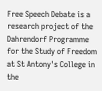Free Speech Debate is a research project of the Dahrendorf Programme for the Study of Freedom at St Antony's College in the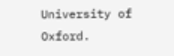University of Oxford.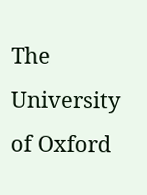The University of Oxford